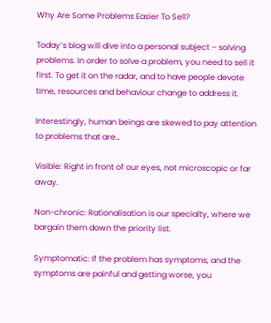Why Are Some Problems Easier To Sell?

Today’s blog will dive into a personal subject – solving problems. In order to solve a problem, you need to sell it first. To get it on the radar, and to have people devote time, resources and behaviour change to address it.

Interestingly, human beings are skewed to pay attention to problems that are…

Visible: Right in front of our eyes, not microscopic or far away.

Non-chronic: Rationalisation is our specialty, where we bargain them down the priority list.

Symptomatic: If the problem has symptoms, and the symptoms are painful and getting worse, you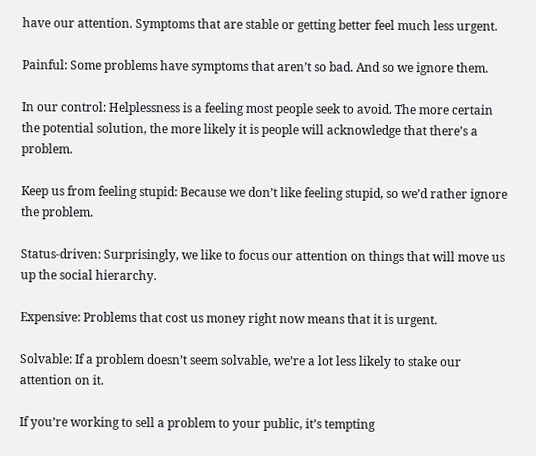have our attention. Symptoms that are stable or getting better feel much less urgent.

Painful: Some problems have symptoms that aren’t so bad. And so we ignore them.

In our control: Helplessness is a feeling most people seek to avoid. The more certain the potential solution, the more likely it is people will acknowledge that there’s a problem.

Keep us from feeling stupid: Because we don’t like feeling stupid, so we’d rather ignore the problem.

Status-driven: Surprisingly, we like to focus our attention on things that will move us up the social hierarchy.

Expensive: Problems that cost us money right now means that it is urgent.

Solvable: If a problem doesn’t seem solvable, we’re a lot less likely to stake our attention on it.

If you’re working to sell a problem to your public, it’s tempting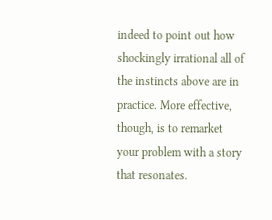indeed to point out how shockingly irrational all of the instincts above are in practice. More effective, though, is to remarket your problem with a story that resonates.